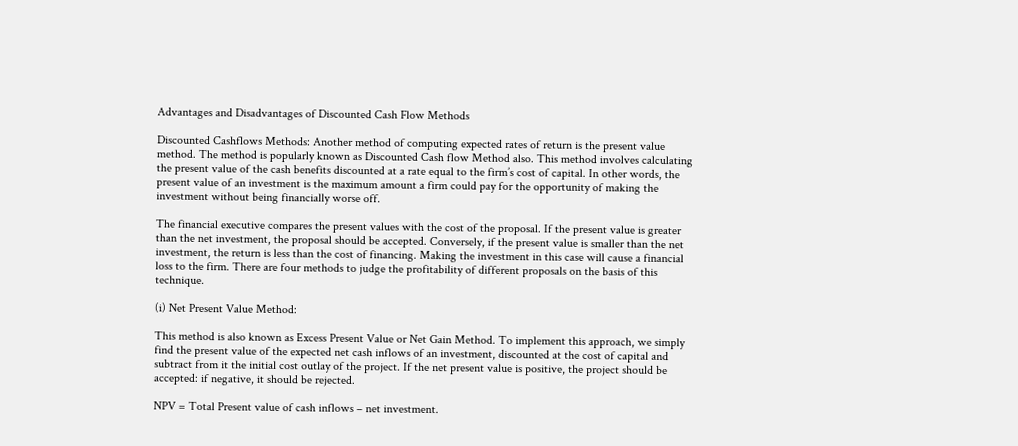Advantages and Disadvantages of Discounted Cash Flow Methods

Discounted Cashflows Methods: Another method of computing expected rates of return is the present value method. The method is popularly known as Discounted Cash flow Method also. This method involves calculating the present value of the cash benefits discounted at a rate equal to the firm’s cost of capital. In other words, the present value of an investment is the maximum amount a firm could pay for the opportunity of making the investment without being financially worse off.

The financial executive compares the present values with the cost of the proposal. If the present value is greater than the net investment, the proposal should be accepted. Conversely, if the present value is smaller than the net investment, the return is less than the cost of financing. Making the investment in this case will cause a financial loss to the firm. There are four methods to judge the profitability of different proposals on the basis of this technique.

(i) Net Present Value Method:

This method is also known as Excess Present Value or Net Gain Method. To implement this approach, we simply find the present value of the expected net cash inflows of an investment, discounted at the cost of capital and subtract from it the initial cost outlay of the project. If the net present value is positive, the project should be accepted: if negative, it should be rejected.

NPV = Total Present value of cash inflows – net investment.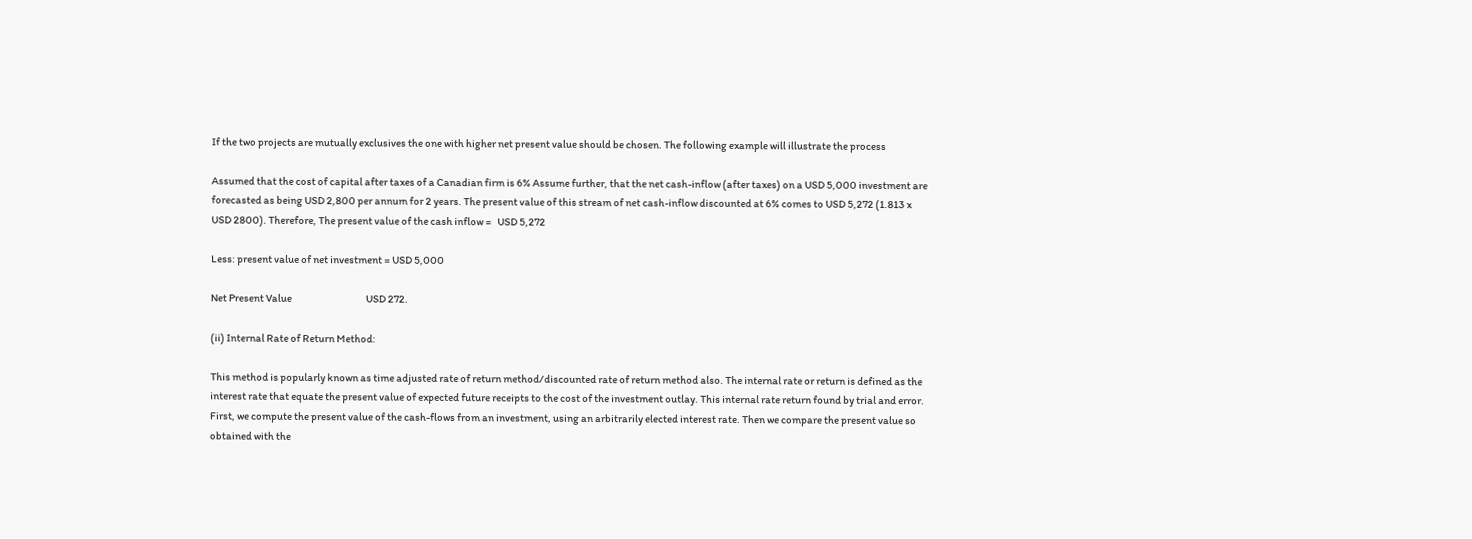If the two projects are mutually exclusives the one with higher net present value should be chosen. The following example will illustrate the process

Assumed that the cost of capital after taxes of a Canadian firm is 6% Assume further, that the net cash-inflow (after taxes) on a USD 5,000 investment are forecasted as being USD 2,800 per annum for 2 years. The present value of this stream of net cash-inflow discounted at 6% comes to USD 5,272 (1.813 x USD 2800). Therefore, The present value of the cash inflow =   USD 5,272

Less: present value of net investment = USD 5,000

Net Present Value                                     USD 272.

(ii) Internal Rate of Return Method:

This method is popularly known as time adjusted rate of return method/discounted rate of return method also. The internal rate or return is defined as the interest rate that equate the present value of expected future receipts to the cost of the investment outlay. This internal rate return found by trial and error. First, we compute the present value of the cash-flows from an investment, using an arbitrarily elected interest rate. Then we compare the present value so obtained with the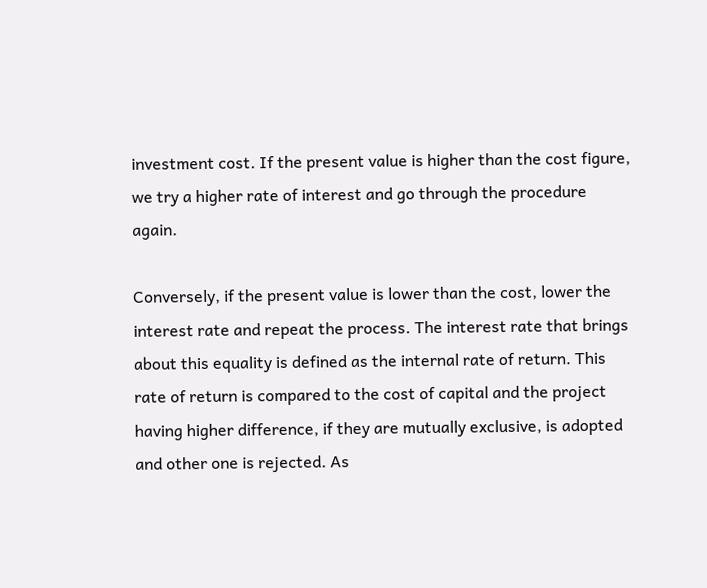investment cost. If the present value is higher than the cost figure, we try a higher rate of interest and go through the procedure again.

Conversely, if the present value is lower than the cost, lower the interest rate and repeat the process. The interest rate that brings about this equality is defined as the internal rate of return. This rate of return is compared to the cost of capital and the project having higher difference, if they are mutually exclusive, is adopted and other one is rejected. As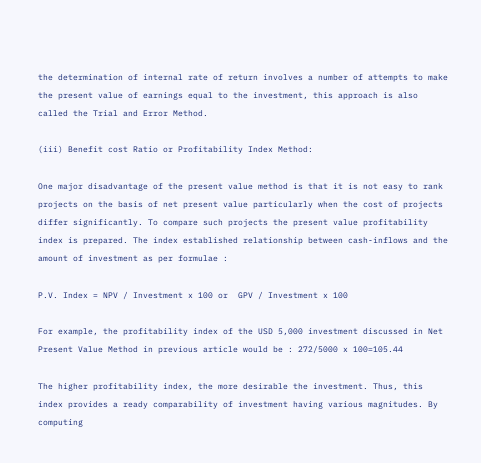the determination of internal rate of return involves a number of attempts to make the present value of earnings equal to the investment, this approach is also called the Trial and Error Method.

(iii) Benefit cost Ratio or Profitability Index Method:

One major disadvantage of the present value method is that it is not easy to rank projects on the basis of net present value particularly when the cost of projects differ significantly. To compare such projects the present value profitability index is prepared. The index established relationship between cash-inflows and the amount of investment as per formulae :

P.V. Index = NPV / Investment x 100 or  GPV / Investment x 100

For example, the profitability index of the USD 5,000 investment discussed in Net Present Value Method in previous article would be : 272/5000 x 100=105.44

The higher profitability index, the more desirable the investment. Thus, this index provides a ready comparability of investment having various magnitudes. By computing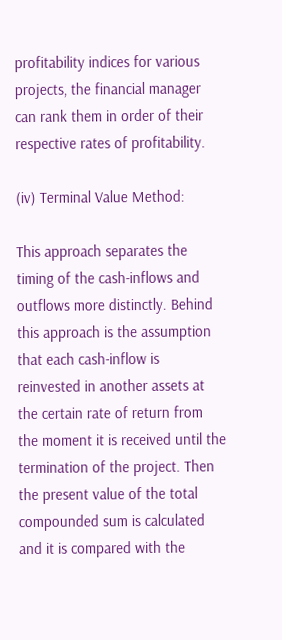profitability indices for various projects, the financial manager can rank them in order of their respective rates of profitability.

(iv) Terminal Value Method:

This approach separates the timing of the cash-inflows and outflows more distinctly. Behind this approach is the assumption that each cash-inflow is reinvested in another assets at the certain rate of return from the moment it is received until the termination of the project. Then the present value of the total compounded sum is calculated and it is compared with the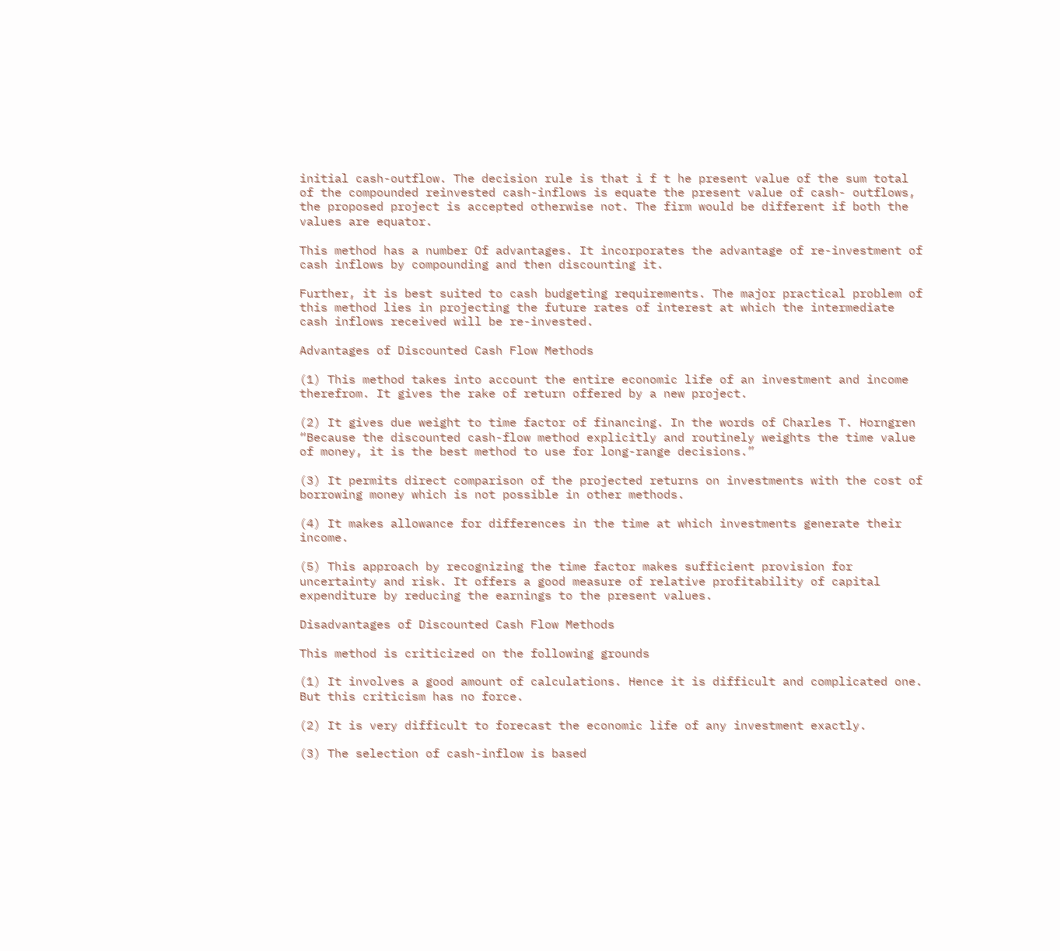initial cash-outflow. The decision rule is that i f t he present value of the sum total of the compounded reinvested cash-inflows is equate the present value of cash- outflows, the proposed project is accepted otherwise not. The firm would be different if both the values are equator.

This method has a number Of advantages. It incorporates the advantage of re-investment of cash inflows by compounding and then discounting it.

Further, it is best suited to cash budgeting requirements. The major practical problem of this method lies in projecting the future rates of interest at which the intermediate cash inflows received will be re-invested.

Advantages of Discounted Cash Flow Methods

(1) This method takes into account the entire economic life of an investment and income therefrom. It gives the rake of return offered by a new project.

(2) It gives due weight to time factor of financing. In the words of Charles T. Horngren “Because the discounted cash-flow method explicitly and routinely weights the time value of money, it is the best method to use for long-range decisions.”

(3) It permits direct comparison of the projected returns on investments with the cost of borrowing money which is not possible in other methods.

(4) It makes allowance for differences in the time at which investments generate their income.

(5) This approach by recognizing the time factor makes sufficient provision for uncertainty and risk. It offers a good measure of relative profitability of capital expenditure by reducing the earnings to the present values.

Disadvantages of Discounted Cash Flow Methods

This method is criticized on the following grounds

(1) It involves a good amount of calculations. Hence it is difficult and complicated one. But this criticism has no force.

(2) It is very difficult to forecast the economic life of any investment exactly.

(3) The selection of cash-inflow is based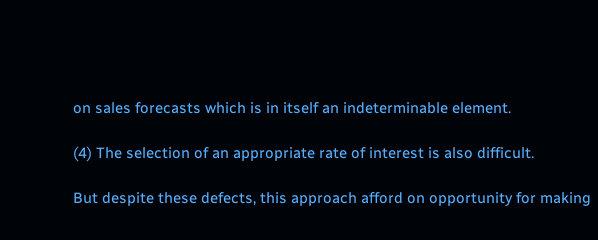on sales forecasts which is in itself an indeterminable element.

(4) The selection of an appropriate rate of interest is also difficult.

But despite these defects, this approach afford on opportunity for making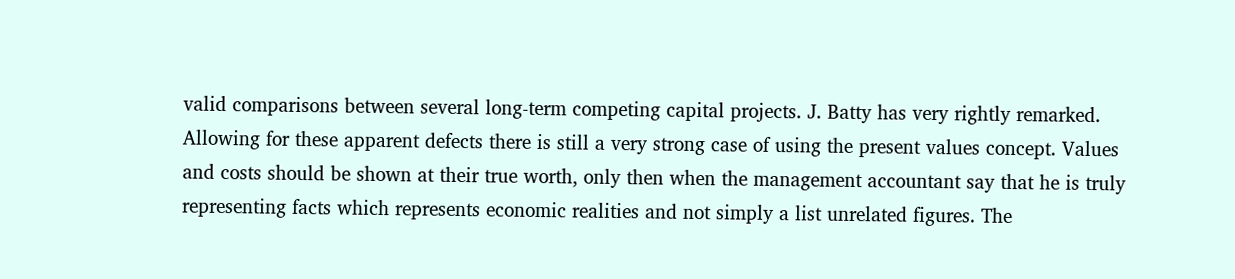valid comparisons between several long-term competing capital projects. J. Batty has very rightly remarked. Allowing for these apparent defects there is still a very strong case of using the present values concept. Values and costs should be shown at their true worth, only then when the management accountant say that he is truly representing facts which represents economic realities and not simply a list unrelated figures. The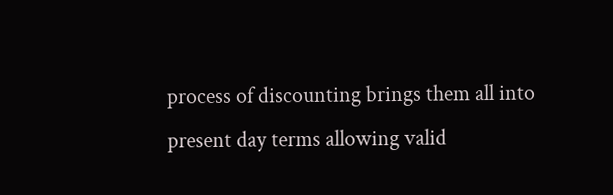process of discounting brings them all into present day terms allowing valid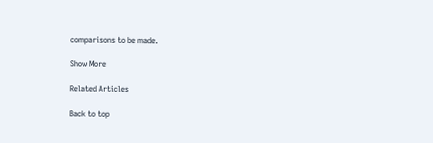comparisons to be made.

Show More

Related Articles

Back to top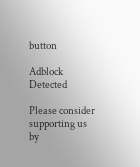button

Adblock Detected

Please consider supporting us by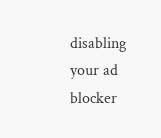disabling your ad blocker